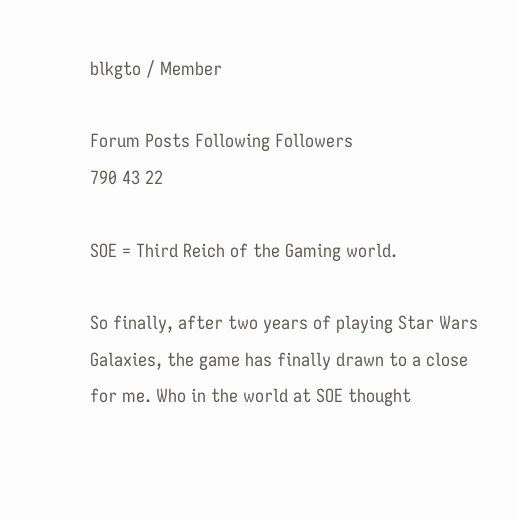blkgto / Member

Forum Posts Following Followers
790 43 22

SOE = Third Reich of the Gaming world.

So finally, after two years of playing Star Wars Galaxies, the game has finally drawn to a close for me. Who in the world at SOE thought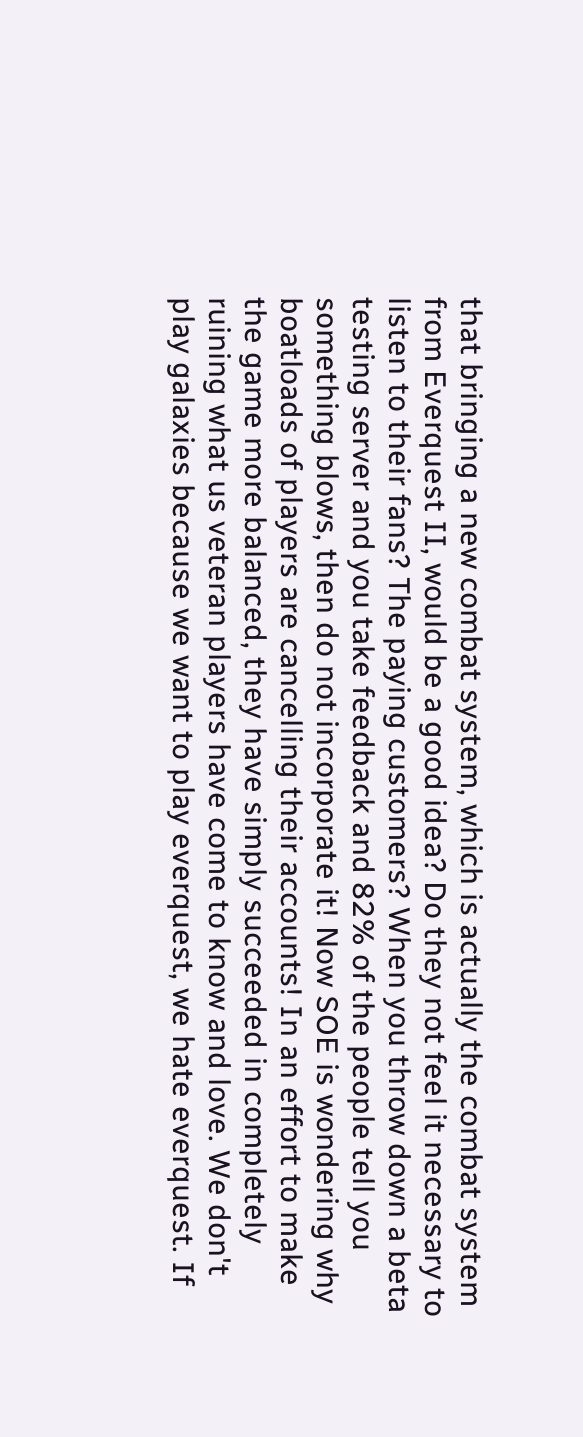that bringing a new combat system, which is actually the combat system from Everquest II, would be a good idea? Do they not feel it necessary to listen to their fans? The paying customers? When you throw down a beta testing server and you take feedback and 82% of the people tell you something blows, then do not incorporate it! Now SOE is wondering why boatloads of players are cancelling their accounts! In an effort to make the game more balanced, they have simply succeeded in completely ruining what us veteran players have come to know and love. We don't play galaxies because we want to play everquest, we hate everquest. If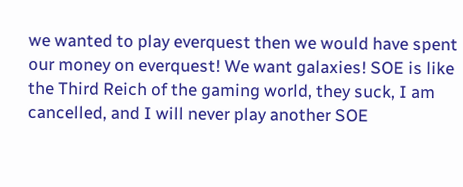we wanted to play everquest then we would have spent our money on everquest! We want galaxies! SOE is like the Third Reich of the gaming world, they suck, I am cancelled, and I will never play another SOE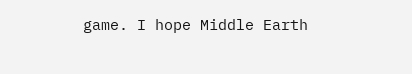game. I hope Middle Earth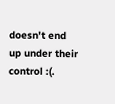doesn't end up under their control :(.